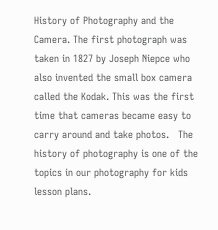History of Photography and the Camera. The first photograph was taken in 1827 by Joseph Niepce who also invented the small box camera called the Kodak. This was the first time that cameras became easy to carry around and take photos.   The history of photography is one of the topics in our photography for kids lesson plans.